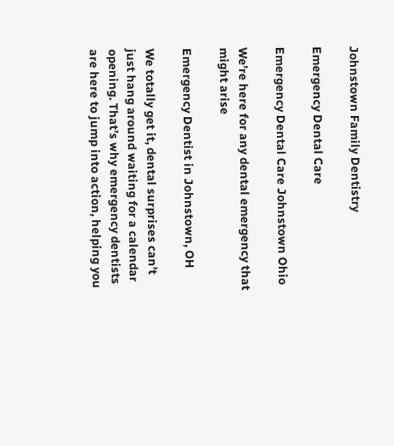Johnstown Family Dentistry

Emergency Dental Care

Emergency Dental Care Johnstown Ohio

We’re here for any dental emergency that might arise

Emergency Dentist in Johnstown, OH

We totally get it, dental surprises can’t just hang around waiting for a calendar opening. That’s why emergency dentists are here to jump into action, helping you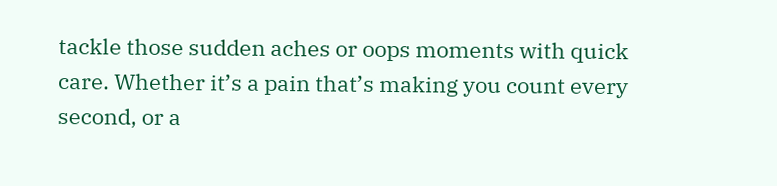tackle those sudden aches or oops moments with quick care. Whether it’s a pain that’s making you count every second, or a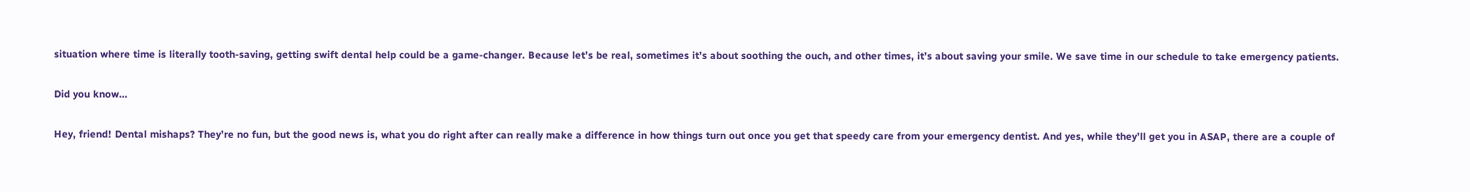situation where time is literally tooth-saving, getting swift dental help could be a game-changer. Because let’s be real, sometimes it’s about soothing the ouch, and other times, it’s about saving your smile. We save time in our schedule to take emergency patients.

Did you know…

Hey, friend! Dental mishaps? They’re no fun, but the good news is, what you do right after can really make a difference in how things turn out once you get that speedy care from your emergency dentist. And yes, while they’ll get you in ASAP, there are a couple of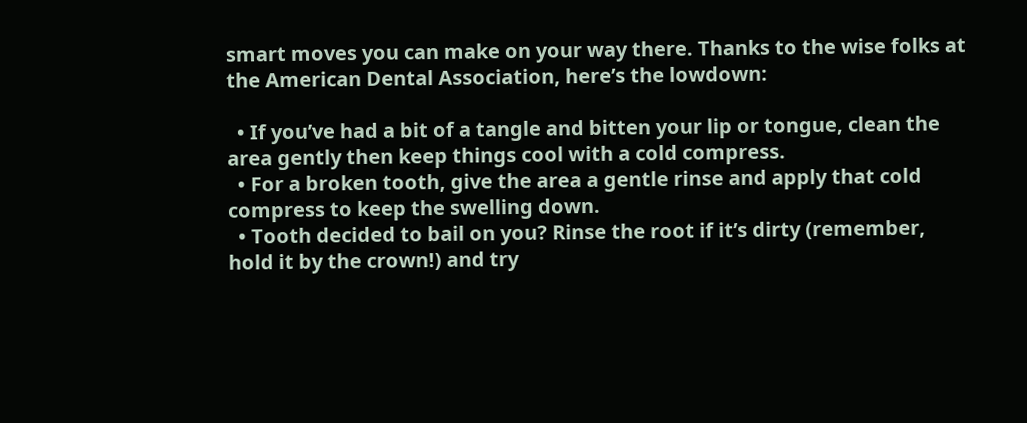smart moves you can make on your way there. Thanks to the wise folks at the American Dental Association, here’s the lowdown:

  • If you’ve had a bit of a tangle and bitten your lip or tongue, clean the area gently then keep things cool with a cold compress.
  • For a broken tooth, give the area a gentle rinse and apply that cold compress to keep the swelling down.
  • Tooth decided to bail on you? Rinse the root if it’s dirty (remember, hold it by the crown!) and try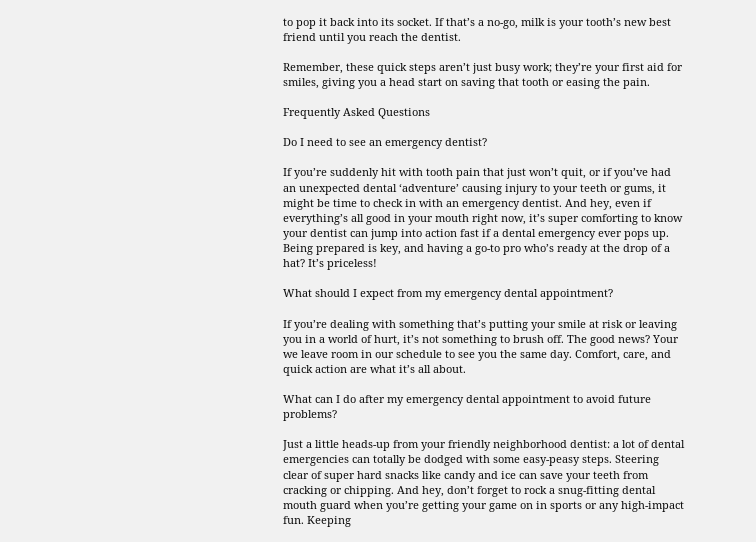to pop it back into its socket. If that’s a no-go, milk is your tooth’s new best friend until you reach the dentist.

Remember, these quick steps aren’t just busy work; they’re your first aid for smiles, giving you a head start on saving that tooth or easing the pain.

Frequently Asked Questions

Do I need to see an emergency dentist?

If you’re suddenly hit with tooth pain that just won’t quit, or if you’ve had an unexpected dental ‘adventure’ causing injury to your teeth or gums, it might be time to check in with an emergency dentist. And hey, even if everything’s all good in your mouth right now, it’s super comforting to know your dentist can jump into action fast if a dental emergency ever pops up. Being prepared is key, and having a go-to pro who’s ready at the drop of a hat? It’s priceless!

What should I expect from my emergency dental appointment?

If you’re dealing with something that’s putting your smile at risk or leaving you in a world of hurt, it’s not something to brush off. The good news? Your we leave room in our schedule to see you the same day. Comfort, care, and quick action are what it’s all about.

What can I do after my emergency dental appointment to avoid future problems?

Just a little heads-up from your friendly neighborhood dentist: a lot of dental emergencies can totally be dodged with some easy-peasy steps. Steering clear of super hard snacks like candy and ice can save your teeth from cracking or chipping. And hey, don’t forget to rock a snug-fitting dental mouth guard when you’re getting your game on in sports or any high-impact fun. Keeping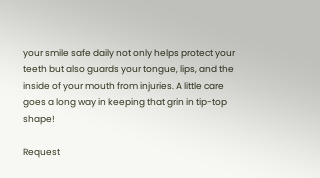your smile safe daily not only helps protect your teeth but also guards your tongue, lips, and the inside of your mouth from injuries. A little care goes a long way in keeping that grin in tip-top shape!

Request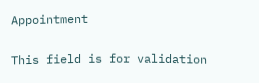Appointment

This field is for validation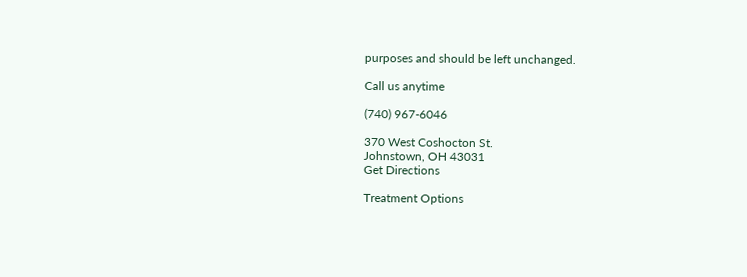purposes and should be left unchanged.

Call us anytime

(740) 967-6046

370 West Coshocton St.
Johnstown, OH 43031
Get Directions

Treatment Options